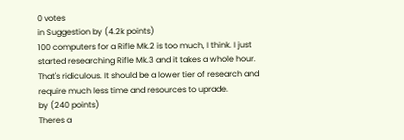0 votes
in Suggestion by (4.2k points)
100 computers for a Rifle Mk.2 is too much, I think. I just started researching Rifle Mk.3 and it takes a whole hour. That's ridiculous. It should be a lower tier of research and require much less time and resources to uprade.
by (240 points)
Theres a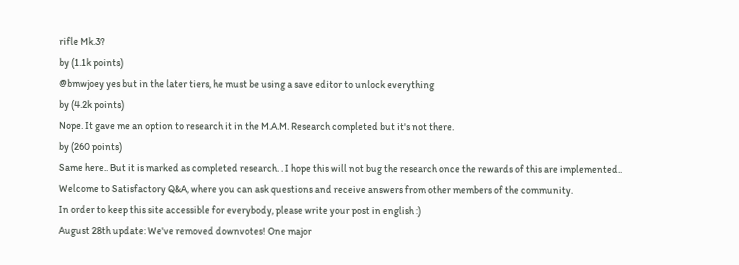rifle Mk.3?
by (1.1k points)
@bmwjoey yes but in the later tiers, he must be using a save editor to unlock everything
by (4.2k points)
Nope. It gave me an option to research it in the M.A.M. Research completed but it's not there.
by (260 points)
Same here.. But it is marked as completed research. . I hope this will not bug the research once the rewards of this are implemented..
Welcome to Satisfactory Q&A, where you can ask questions and receive answers from other members of the community.
In order to keep this site accessible for everybody, please write your post in english :)
August 28th update: We've removed downvotes! One major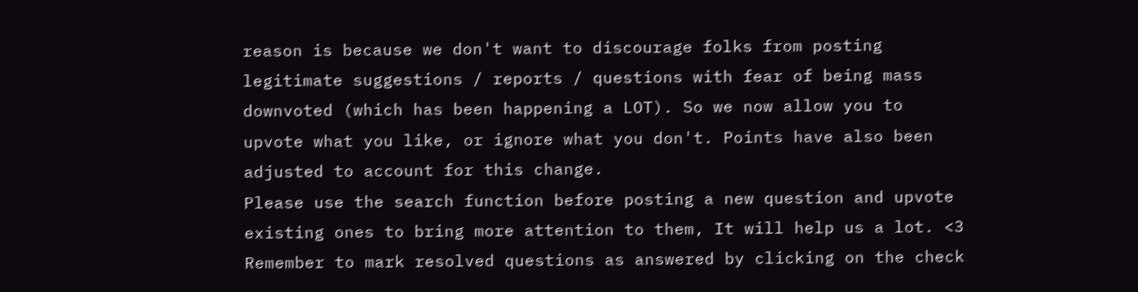reason is because we don't want to discourage folks from posting legitimate suggestions / reports / questions with fear of being mass downvoted (which has been happening a LOT). So we now allow you to upvote what you like, or ignore what you don't. Points have also been adjusted to account for this change.
Please use the search function before posting a new question and upvote existing ones to bring more attention to them, It will help us a lot. <3
Remember to mark resolved questions as answered by clicking on the check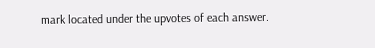mark located under the upvotes of each answer.